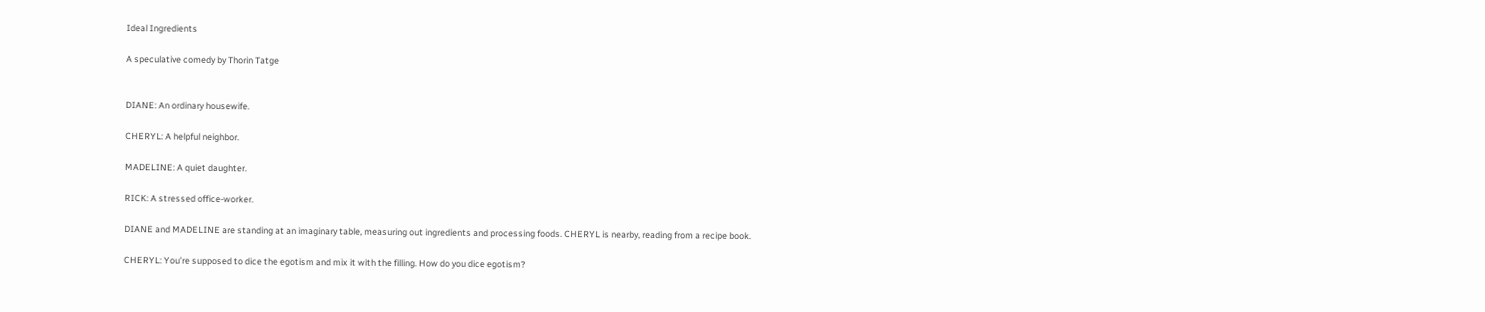Ideal Ingredients

A speculative comedy by Thorin Tatge


DIANE: An ordinary housewife.

CHERYL: A helpful neighbor.

MADELINE: A quiet daughter.

RICK: A stressed office-worker.

DIANE and MADELINE are standing at an imaginary table, measuring out ingredients and processing foods. CHERYL is nearby, reading from a recipe book.

CHERYL: You’re supposed to dice the egotism and mix it with the filling. How do you dice egotism?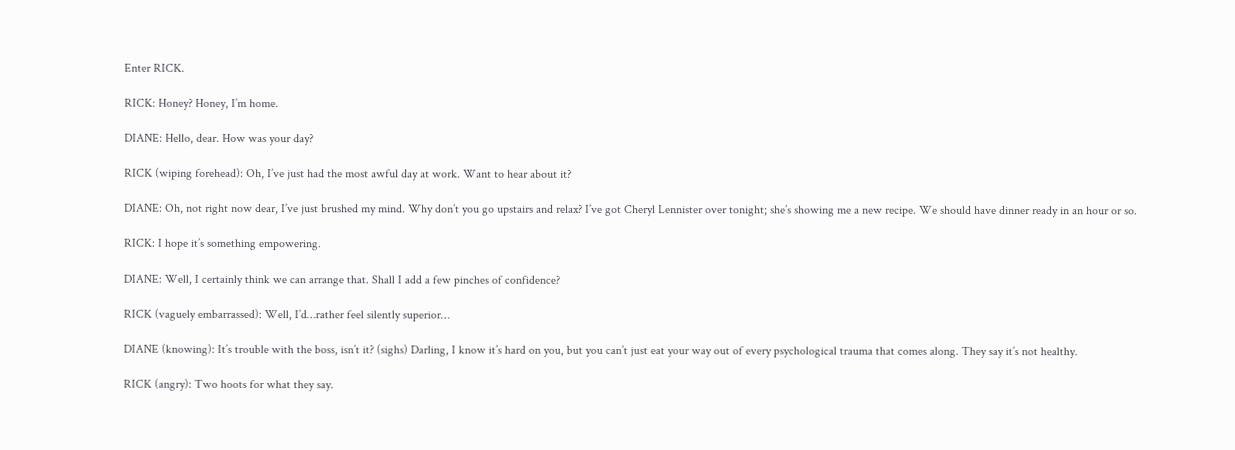Enter RICK.

RICK: Honey? Honey, I’m home.

DIANE: Hello, dear. How was your day?

RICK (wiping forehead): Oh, I’ve just had the most awful day at work. Want to hear about it?

DIANE: Oh, not right now dear, I’ve just brushed my mind. Why don’t you go upstairs and relax? I’ve got Cheryl Lennister over tonight; she’s showing me a new recipe. We should have dinner ready in an hour or so.

RICK: I hope it’s something empowering.

DIANE: Well, I certainly think we can arrange that. Shall I add a few pinches of confidence?

RICK (vaguely embarrassed): Well, I’d…rather feel silently superior…

DIANE (knowing): It’s trouble with the boss, isn’t it? (sighs) Darling, I know it’s hard on you, but you can’t just eat your way out of every psychological trauma that comes along. They say it’s not healthy.

RICK (angry): Two hoots for what they say.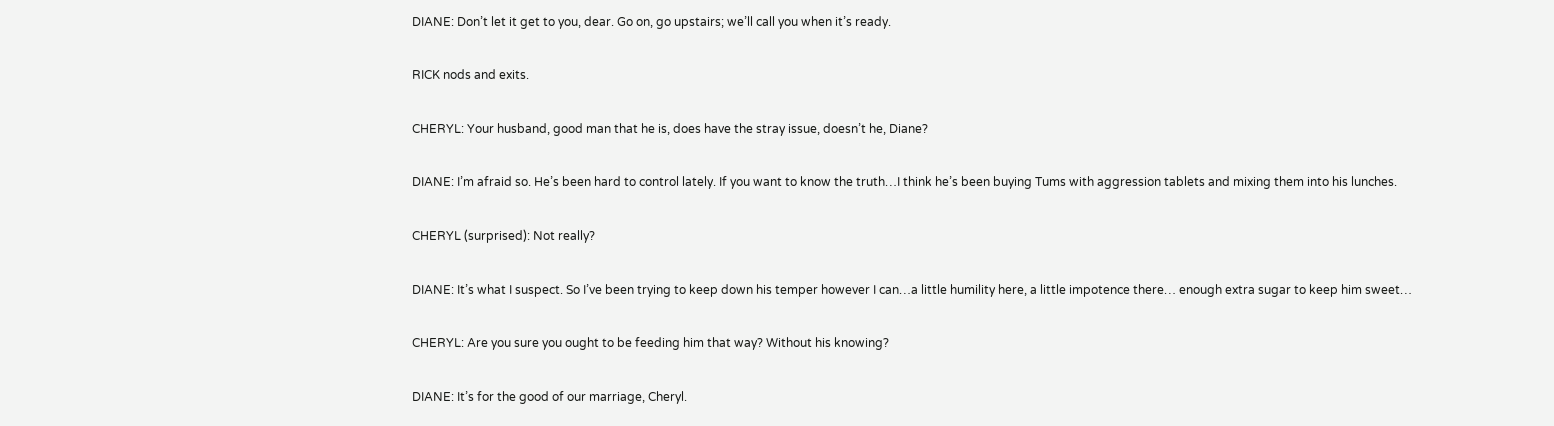DIANE: Don’t let it get to you, dear. Go on, go upstairs; we’ll call you when it’s ready.

RICK nods and exits.

CHERYL: Your husband, good man that he is, does have the stray issue, doesn’t he, Diane?

DIANE: I’m afraid so. He’s been hard to control lately. If you want to know the truth…I think he’s been buying Tums with aggression tablets and mixing them into his lunches.

CHERYL (surprised): Not really?

DIANE: It’s what I suspect. So I’ve been trying to keep down his temper however I can…a little humility here, a little impotence there… enough extra sugar to keep him sweet…

CHERYL: Are you sure you ought to be feeding him that way? Without his knowing?

DIANE: It’s for the good of our marriage, Cheryl.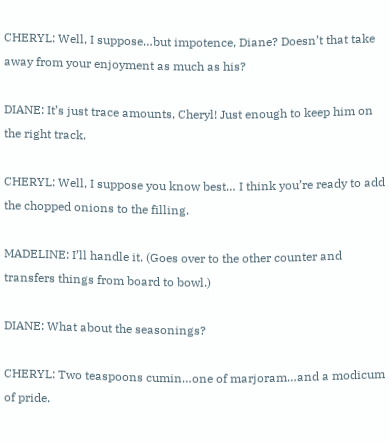CHERYL: Well, I suppose…but impotence, Diane? Doesn’t that take away from your enjoyment as much as his?

DIANE: It’s just trace amounts, Cheryl! Just enough to keep him on the right track.

CHERYL: Well, I suppose you know best… I think you’re ready to add the chopped onions to the filling.

MADELINE: I’ll handle it. (Goes over to the other counter and transfers things from board to bowl.)

DIANE: What about the seasonings?

CHERYL: Two teaspoons cumin…one of marjoram…and a modicum of pride.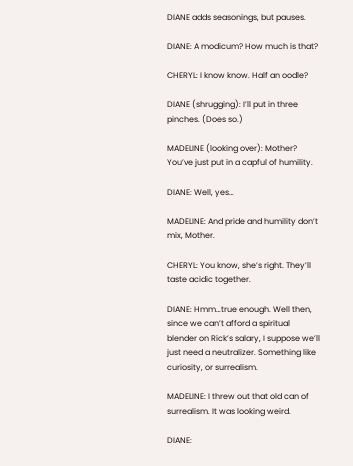DIANE adds seasonings, but pauses.

DIANE: A modicum? How much is that?

CHERYL: I know know. Half an oodle?

DIANE (shrugging): I’ll put in three pinches. (Does so.)

MADELINE (looking over): Mother? You’ve just put in a capful of humility.

DIANE: Well, yes…

MADELINE: And pride and humility don’t mix, Mother.

CHERYL: You know, she’s right. They’ll taste acidic together.

DIANE: Hmm…true enough. Well then, since we can’t afford a spiritual blender on Rick’s salary, I suppose we’ll just need a neutralizer. Something like curiosity, or surrealism.

MADELINE: I threw out that old can of surrealism. It was looking weird.

DIANE: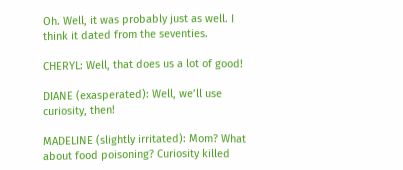Oh. Well, it was probably just as well. I think it dated from the seventies.

CHERYL: Well, that does us a lot of good!

DIANE (exasperated): Well, we’ll use curiosity, then!

MADELINE (slightly irritated): Mom? What about food poisoning? Curiosity killed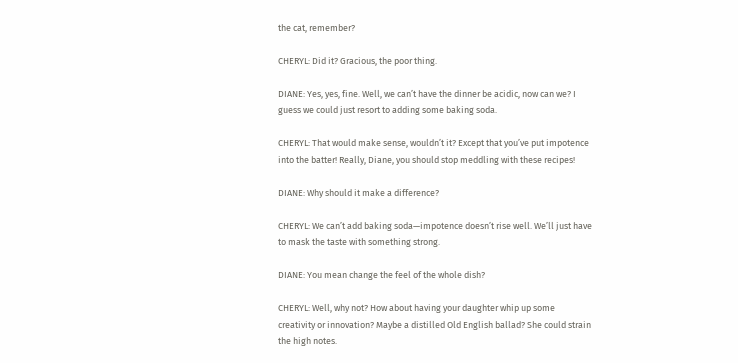the cat, remember?

CHERYL: Did it? Gracious, the poor thing.

DIANE: Yes, yes, fine. Well, we can’t have the dinner be acidic, now can we? I guess we could just resort to adding some baking soda.

CHERYL: That would make sense, wouldn’t it? Except that you’ve put impotence into the batter! Really, Diane, you should stop meddling with these recipes!

DIANE: Why should it make a difference?

CHERYL: We can’t add baking soda—impotence doesn’t rise well. We’ll just have to mask the taste with something strong.

DIANE: You mean change the feel of the whole dish?

CHERYL: Well, why not? How about having your daughter whip up some creativity or innovation? Maybe a distilled Old English ballad? She could strain the high notes.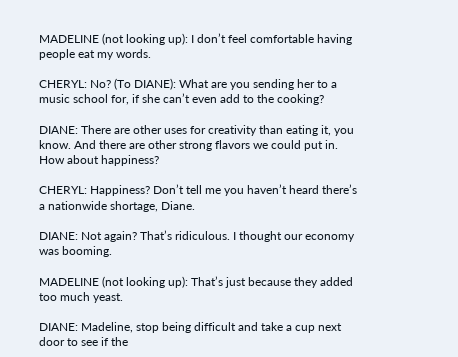MADELINE (not looking up): I don’t feel comfortable having people eat my words.

CHERYL: No? (To DIANE): What are you sending her to a music school for, if she can’t even add to the cooking?

DIANE: There are other uses for creativity than eating it, you know. And there are other strong flavors we could put in. How about happiness?

CHERYL: Happiness? Don’t tell me you haven’t heard there’s a nationwide shortage, Diane.

DIANE: Not again? That’s ridiculous. I thought our economy was booming.

MADELINE (not looking up): That’s just because they added too much yeast.

DIANE: Madeline, stop being difficult and take a cup next door to see if the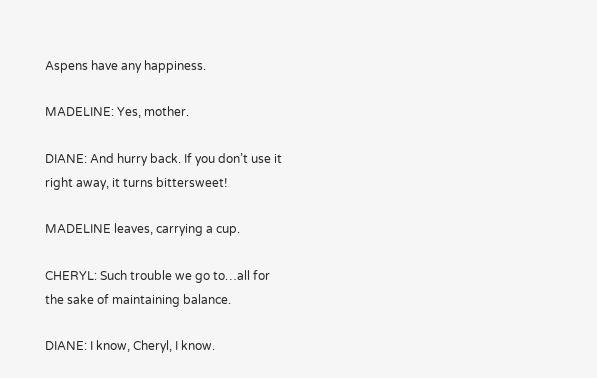Aspens have any happiness.

MADELINE: Yes, mother.

DIANE: And hurry back. If you don’t use it right away, it turns bittersweet!

MADELINE leaves, carrying a cup.

CHERYL: Such trouble we go to…all for the sake of maintaining balance.

DIANE: I know, Cheryl, I know.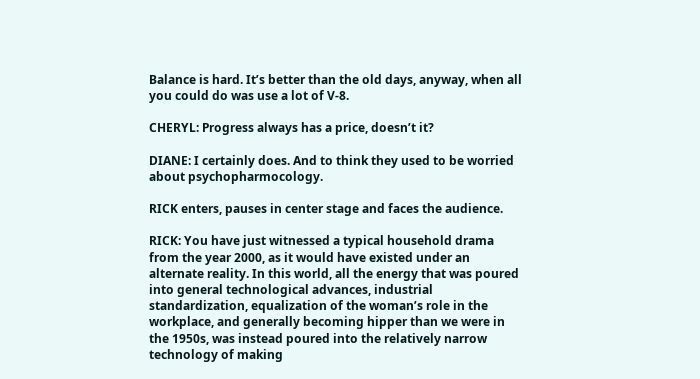Balance is hard. It’s better than the old days, anyway, when all you could do was use a lot of V-8.

CHERYL: Progress always has a price, doesn’t it?

DIANE: I certainly does. And to think they used to be worried about psychopharmocology.

RICK enters, pauses in center stage and faces the audience.

RICK: You have just witnessed a typical household drama from the year 2000, as it would have existed under an alternate reality. In this world, all the energy that was poured into general technological advances, industrial standardization, equalization of the woman’s role in the workplace, and generally becoming hipper than we were in the 1950s, was instead poured into the relatively narrow technology of making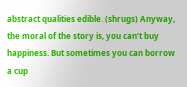abstract qualities edible. (shrugs) Anyway, the moral of the story is, you can’t buy happiness. But sometimes you can borrow a cup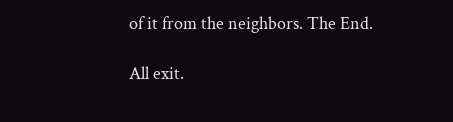of it from the neighbors. The End.

All exit.